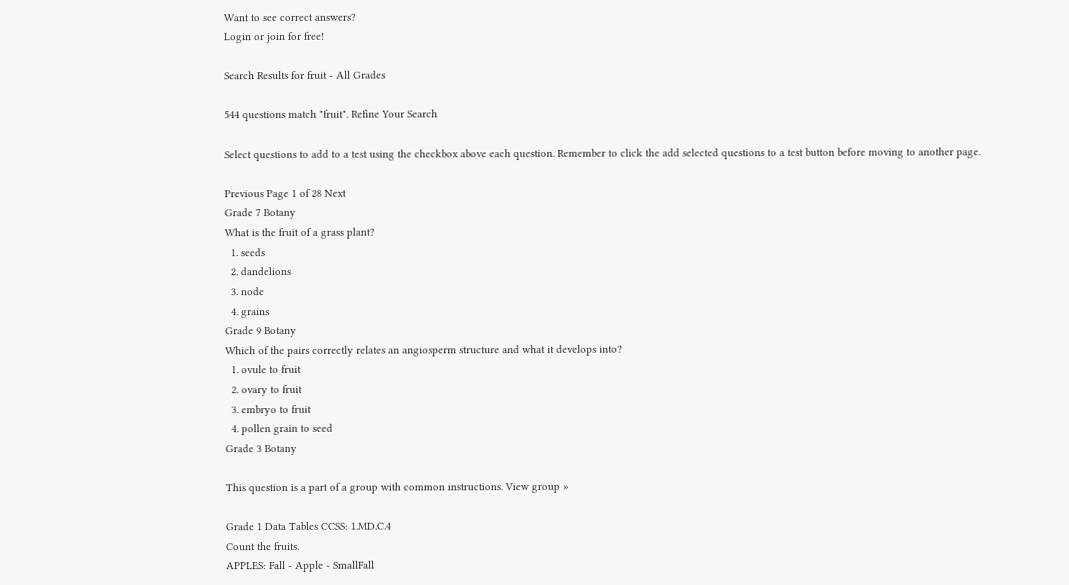Want to see correct answers?
Login or join for free!

Search Results for fruit - All Grades

544 questions match "fruit". Refine Your Search

Select questions to add to a test using the checkbox above each question. Remember to click the add selected questions to a test button before moving to another page.

Previous Page 1 of 28 Next
Grade 7 Botany
What is the fruit of a grass plant?
  1. seeds
  2. dandelions
  3. node
  4. grains
Grade 9 Botany
Which of the pairs correctly relates an angiosperm structure and what it develops into?
  1. ovule to fruit
  2. ovary to fruit
  3. embryo to fruit
  4. pollen grain to seed
Grade 3 Botany

This question is a part of a group with common instructions. View group »

Grade 1 Data Tables CCSS: 1.MD.C.4
Count the fruits.
APPLES: Fall - Apple - SmallFall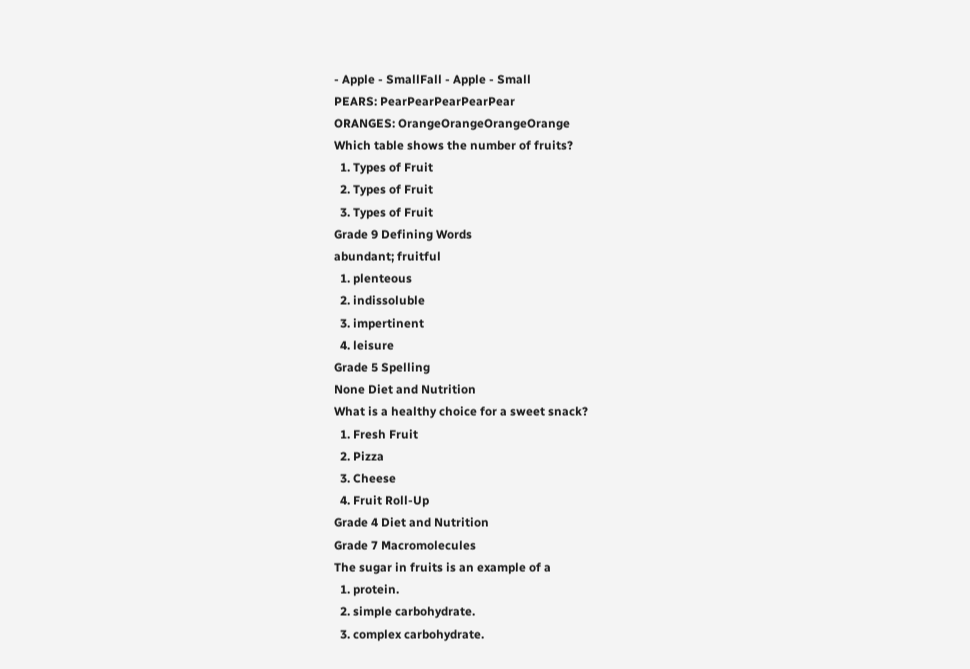- Apple - SmallFall - Apple - Small
PEARS: PearPearPearPearPear
ORANGES: OrangeOrangeOrangeOrange
Which table shows the number of fruits?
  1. Types of Fruit
  2. Types of Fruit
  3. Types of Fruit
Grade 9 Defining Words
abundant; fruitful
  1. plenteous
  2. indissoluble
  3. impertinent
  4. leisure
Grade 5 Spelling
None Diet and Nutrition
What is a healthy choice for a sweet snack?
  1. Fresh Fruit
  2. Pizza
  3. Cheese
  4. Fruit Roll-Up
Grade 4 Diet and Nutrition
Grade 7 Macromolecules
The sugar in fruits is an example of a
  1. protein.
  2. simple carbohydrate.
  3. complex carbohydrate.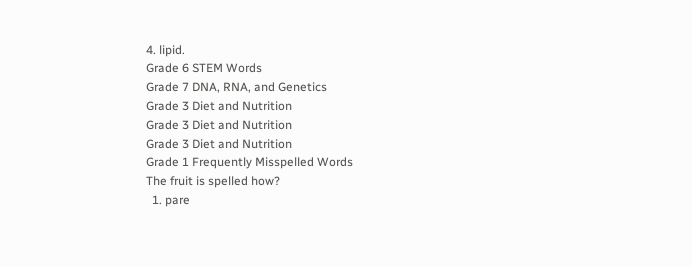4. lipid.
Grade 6 STEM Words
Grade 7 DNA, RNA, and Genetics
Grade 3 Diet and Nutrition
Grade 3 Diet and Nutrition
Grade 3 Diet and Nutrition
Grade 1 Frequently Misspelled Words
The fruit is spelled how?
  1. pare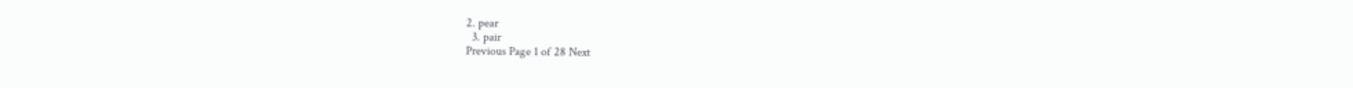2. pear
  3. pair
Previous Page 1 of 28 Next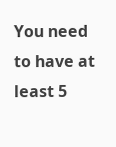You need to have at least 5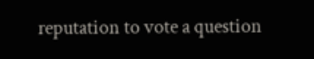reputation to vote a question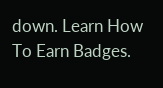down. Learn How To Earn Badges.